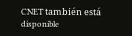CNET también está disponible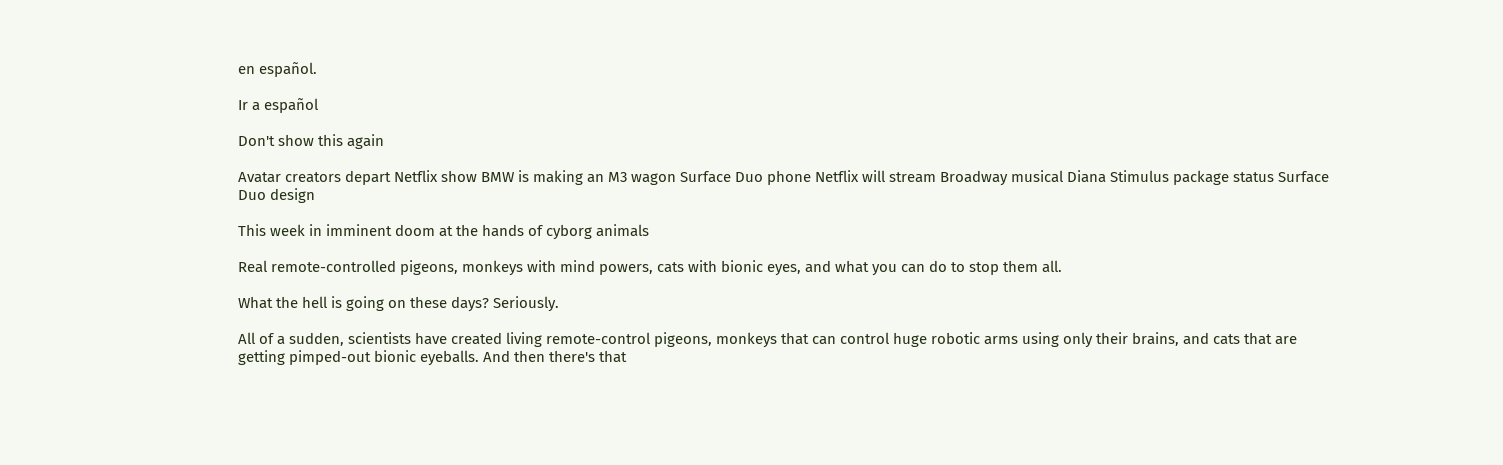en español.

Ir a español

Don't show this again

Avatar creators depart Netflix show BMW is making an M3 wagon Surface Duo phone Netflix will stream Broadway musical Diana Stimulus package status Surface Duo design

This week in imminent doom at the hands of cyborg animals

Real remote-controlled pigeons, monkeys with mind powers, cats with bionic eyes, and what you can do to stop them all.

What the hell is going on these days? Seriously.

All of a sudden, scientists have created living remote-control pigeons, monkeys that can control huge robotic arms using only their brains, and cats that are getting pimped-out bionic eyeballs. And then there's that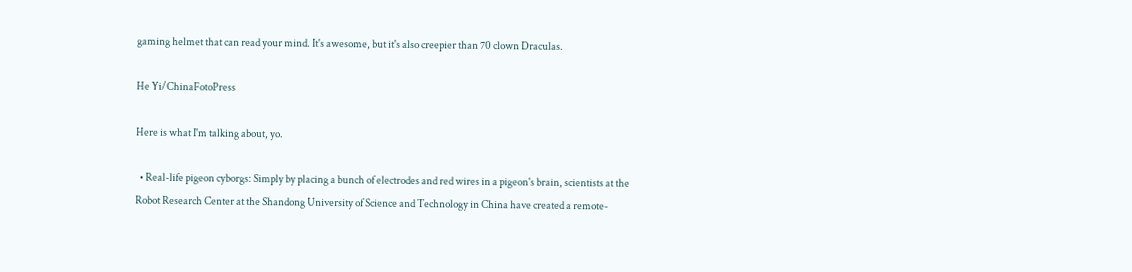gaming helmet that can read your mind. It's awesome, but it's also creepier than 70 clown Draculas.

He Yi/ChinaFotoPress

Here is what I'm talking about, yo.

  • Real-life pigeon cyborgs: Simply by placing a bunch of electrodes and red wires in a pigeon's brain, scientists at the Robot Research Center at the Shandong University of Science and Technology in China have created a remote-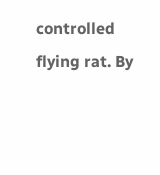controlled flying rat. By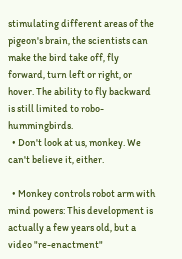stimulating different areas of the pigeon's brain, the scientists can make the bird take off, fly forward, turn left or right, or hover. The ability to fly backward is still limited to robo-hummingbirds.
  • Don't look at us, monkey. We can't believe it, either.

  • Monkey controls robot arm with mind powers: This development is actually a few years old, but a video "re-enactment"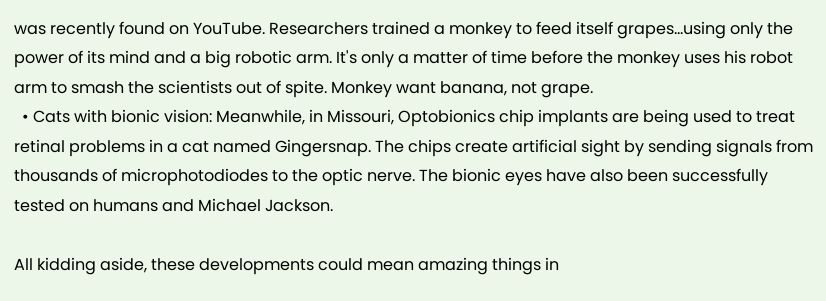was recently found on YouTube. Researchers trained a monkey to feed itself grapes...using only the power of its mind and a big robotic arm. It's only a matter of time before the monkey uses his robot arm to smash the scientists out of spite. Monkey want banana, not grape.
  • Cats with bionic vision: Meanwhile, in Missouri, Optobionics chip implants are being used to treat retinal problems in a cat named Gingersnap. The chips create artificial sight by sending signals from thousands of microphotodiodes to the optic nerve. The bionic eyes have also been successfully tested on humans and Michael Jackson.

All kidding aside, these developments could mean amazing things in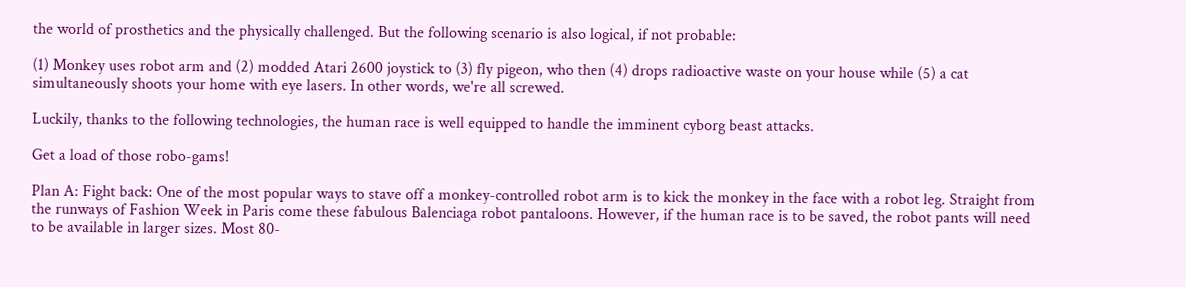the world of prosthetics and the physically challenged. But the following scenario is also logical, if not probable:

(1) Monkey uses robot arm and (2) modded Atari 2600 joystick to (3) fly pigeon, who then (4) drops radioactive waste on your house while (5) a cat simultaneously shoots your home with eye lasers. In other words, we're all screwed.

Luckily, thanks to the following technologies, the human race is well equipped to handle the imminent cyborg beast attacks.

Get a load of those robo-gams!

Plan A: Fight back: One of the most popular ways to stave off a monkey-controlled robot arm is to kick the monkey in the face with a robot leg. Straight from the runways of Fashion Week in Paris come these fabulous Balenciaga robot pantaloons. However, if the human race is to be saved, the robot pants will need to be available in larger sizes. Most 80-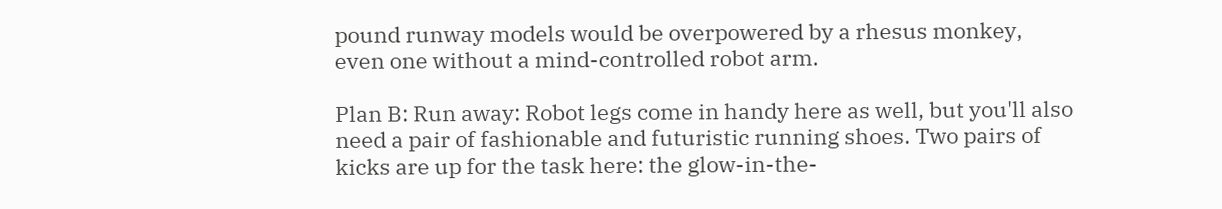pound runway models would be overpowered by a rhesus monkey, even one without a mind-controlled robot arm.

Plan B: Run away: Robot legs come in handy here as well, but you'll also need a pair of fashionable and futuristic running shoes. Two pairs of kicks are up for the task here: the glow-in-the-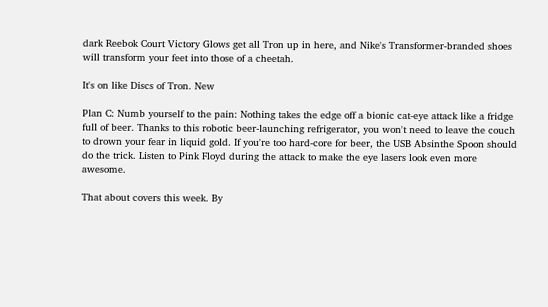dark Reebok Court Victory Glows get all Tron up in here, and Nike's Transformer-branded shoes will transform your feet into those of a cheetah.

It's on like Discs of Tron. New

Plan C: Numb yourself to the pain: Nothing takes the edge off a bionic cat-eye attack like a fridge full of beer. Thanks to this robotic beer-launching refrigerator, you won't need to leave the couch to drown your fear in liquid gold. If you're too hard-core for beer, the USB Absinthe Spoon should do the trick. Listen to Pink Floyd during the attack to make the eye lasers look even more awesome.

That about covers this week. By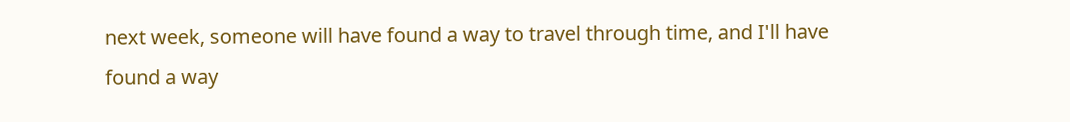next week, someone will have found a way to travel through time, and I'll have found a way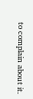to complain about it.